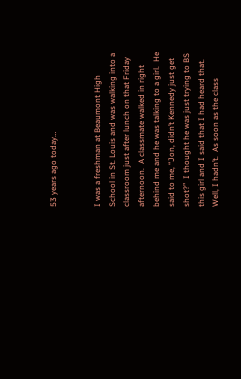53 years ago today…


I was a freshman at Beaumont High School in St. Louis and was walking into a classroom just after lunch on that Friday afternoon.  A classmate walked in right behind me and he was talking to a girl.  He said to me, “Jon, didn’t Kennedy just get shot?”  I thought he was just trying to BS this girl and I said that I had heard that.  Well, I hadn’t.  As soon as the class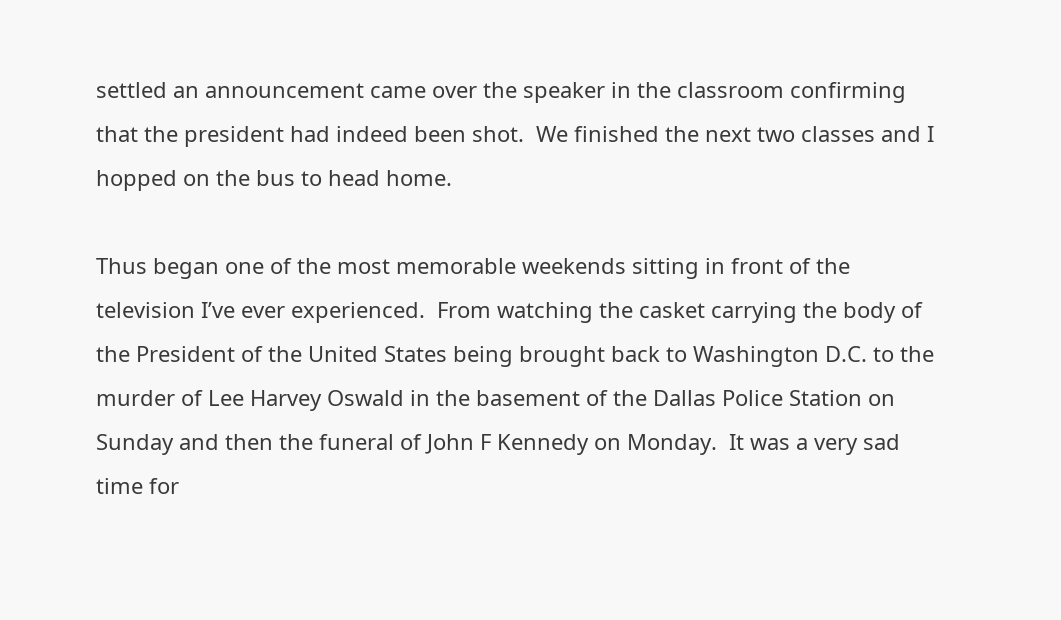settled an announcement came over the speaker in the classroom confirming that the president had indeed been shot.  We finished the next two classes and I hopped on the bus to head home.

Thus began one of the most memorable weekends sitting in front of the television I’ve ever experienced.  From watching the casket carrying the body of the President of the United States being brought back to Washington D.C. to the murder of Lee Harvey Oswald in the basement of the Dallas Police Station on Sunday and then the funeral of John F Kennedy on Monday.  It was a very sad time for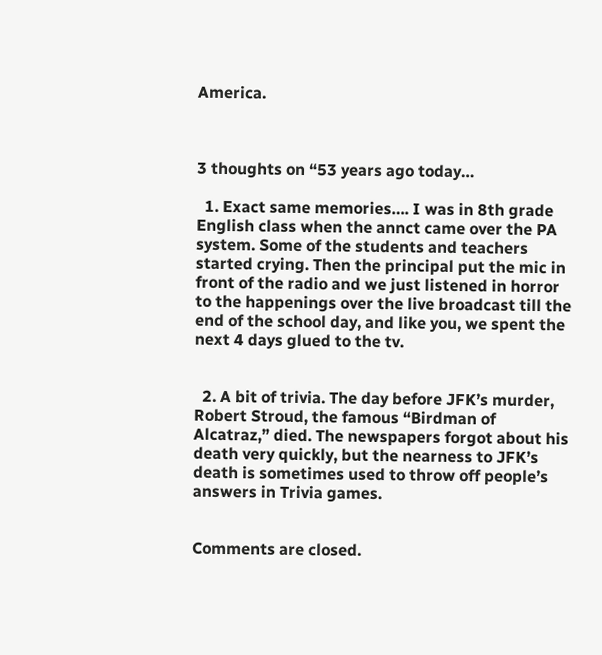America.



3 thoughts on “53 years ago today…

  1. Exact same memories…. I was in 8th grade English class when the annct came over the PA system. Some of the students and teachers started crying. Then the principal put the mic in front of the radio and we just listened in horror to the happenings over the live broadcast till the end of the school day, and like you, we spent the next 4 days glued to the tv.


  2. A bit of trivia. The day before JFK’s murder, Robert Stroud, the famous “Birdman of Alcatraz,” died. The newspapers forgot about his death very quickly, but the nearness to JFK’s death is sometimes used to throw off people’s answers in Trivia games.


Comments are closed.